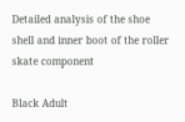Detailed analysis of the shoe shell and inner boot of the roller skate component

Black Adult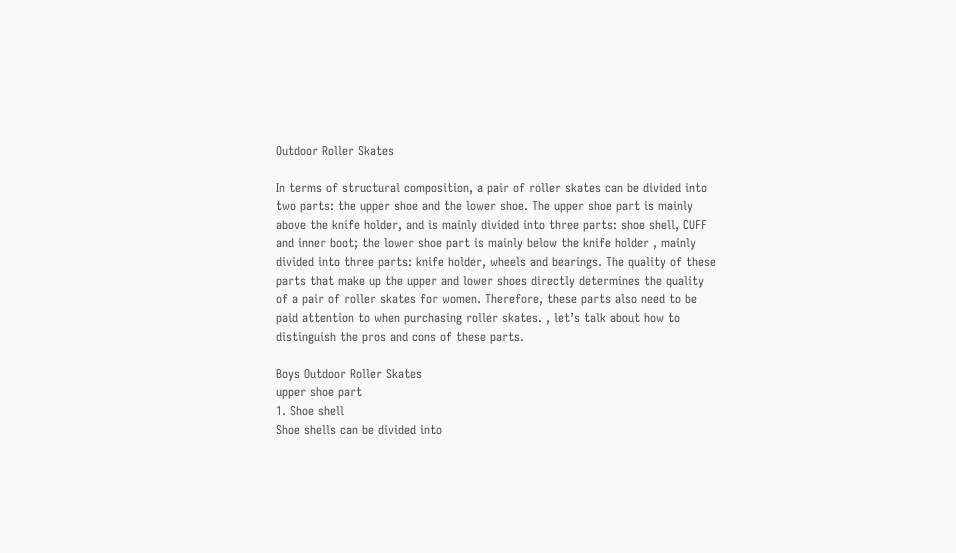Outdoor Roller Skates

In terms of structural composition, a pair of roller skates can be divided into two parts: the upper shoe and the lower shoe. The upper shoe part is mainly above the knife holder, and is mainly divided into three parts: shoe shell, CUFF and inner boot; the lower shoe part is mainly below the knife holder , mainly divided into three parts: knife holder, wheels and bearings. The quality of these parts that make up the upper and lower shoes directly determines the quality of a pair of roller skates for women. Therefore, these parts also need to be paid attention to when purchasing roller skates. , let’s talk about how to distinguish the pros and cons of these parts.

Boys Outdoor Roller Skates
upper shoe part
1. Shoe shell
Shoe shells can be divided into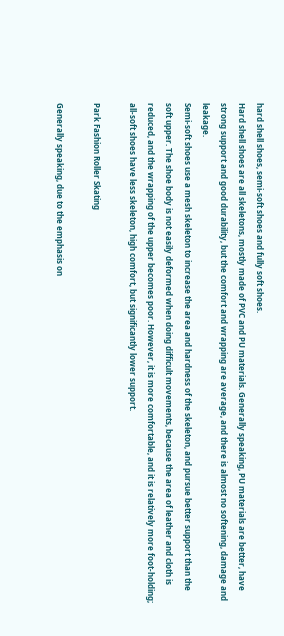hard shell shoes, semi-soft shoes and fully soft shoes.
Hard shell shoes are all skeletons, mostly made of PVC and PU materials. Generally speaking, PU materials are better, have strong support and good durability, but the comfort and wrapping are average, and there is almost no softening, damage and leakage.
Semi-soft shoes use a mesh skeleton to increase the area and hardness of the skeleton, and pursue better support than the soft upper. The shoe body is not easily deformed when doing difficult movements, because the area of leather and cloth is reduced, and the wrapping of the upper becomes poor. However, it is more comfortable, and it is relatively more foot-holding; all-soft shoes have less skeleton, high comfort, but significantly lower support.

Park Fashion Roller Skating

Generally speaking, due to the emphasis on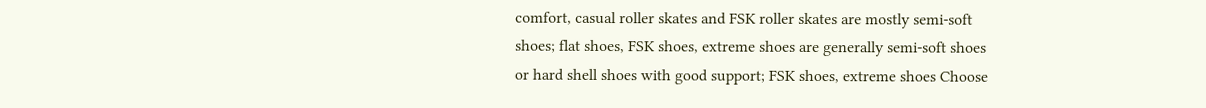comfort, casual roller skates and FSK roller skates are mostly semi-soft shoes; flat shoes, FSK shoes, extreme shoes are generally semi-soft shoes or hard shell shoes with good support; FSK shoes, extreme shoes Choose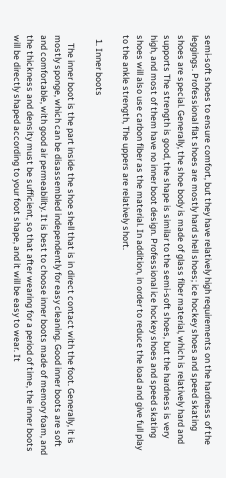semi-soft shoes to ensure comfort, but they have relatively high requirements on the hardness of the leggings. Professional flat shoes are mostly hard shell shoes; ice hockey shoes and speed skating shoes are special. Generally, the shoe body is made of glass fiber material, which is relatively hard and supports The strength is good, the shape is similar to the semi-soft shoes, but the hardness is very high, and most of them have no inner boot design. Professional ice hockey shoes and speed skating shoes will also use carbon fiber as the material. In addition, in order to reduce the load and give full play to the ankle strength, The uppers are relatively short.

  1. Inner boots

    The inner boot is the part inside the shoe shell that is in direct contact with the foot. Generally, it is mostly sponge, which can be disassembled independently for easy cleaning. Good inner boots are soft and comfortable, with good air permeability. It is best to choose inner boots made of memory foam, and the thickness and density must be sufficient, so that after wearing for a period of time, the inner boots will be directly shaped according to your foot shape, and it will be easy to wear. It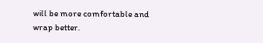will be more comfortable and wrap better.